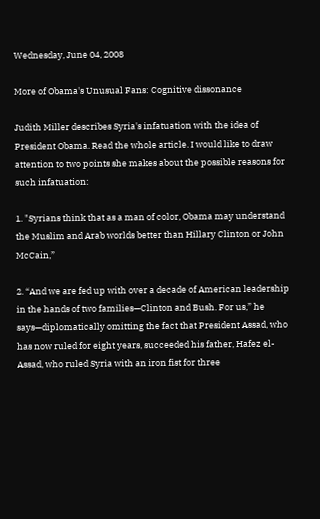Wednesday, June 04, 2008

More of Obama's Unusual Fans: Cognitive dissonance

Judith Miller describes Syria's infatuation with the idea of President Obama. Read the whole article. I would like to draw attention to two points she makes about the possible reasons for such infatuation:

1. "Syrians think that as a man of color, Obama may understand the Muslim and Arab worlds better than Hillary Clinton or John McCain,”

2. “And we are fed up with over a decade of American leadership in the hands of two families—Clinton and Bush. For us,” he says—diplomatically omitting the fact that President Assad, who has now ruled for eight years, succeeded his father, Hafez el-Assad, who ruled Syria with an iron fist for three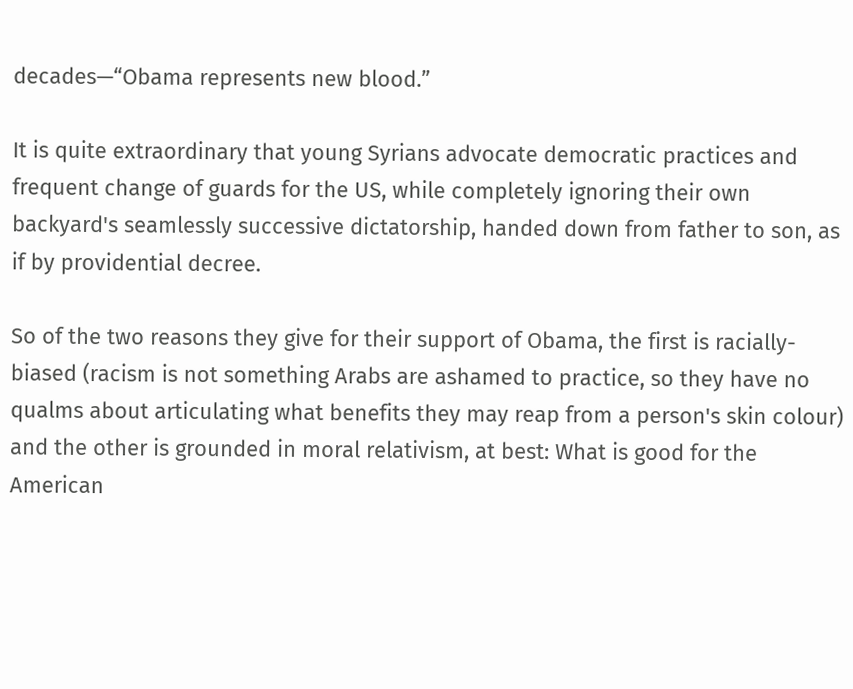decades—“Obama represents new blood.”

It is quite extraordinary that young Syrians advocate democratic practices and frequent change of guards for the US, while completely ignoring their own backyard's seamlessly successive dictatorship, handed down from father to son, as if by providential decree.

So of the two reasons they give for their support of Obama, the first is racially-biased (racism is not something Arabs are ashamed to practice, so they have no qualms about articulating what benefits they may reap from a person's skin colour) and the other is grounded in moral relativism, at best: What is good for the American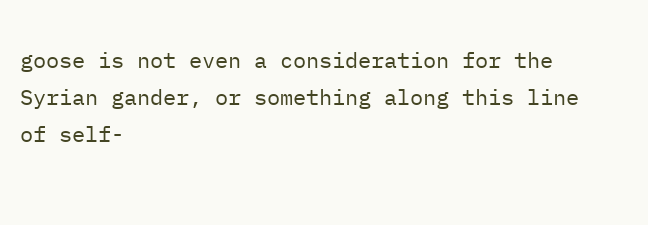goose is not even a consideration for the Syrian gander, or something along this line of self-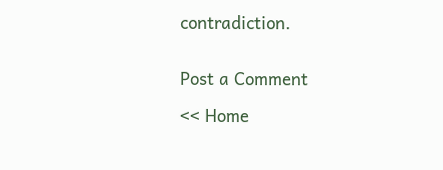contradiction.


Post a Comment

<< Home